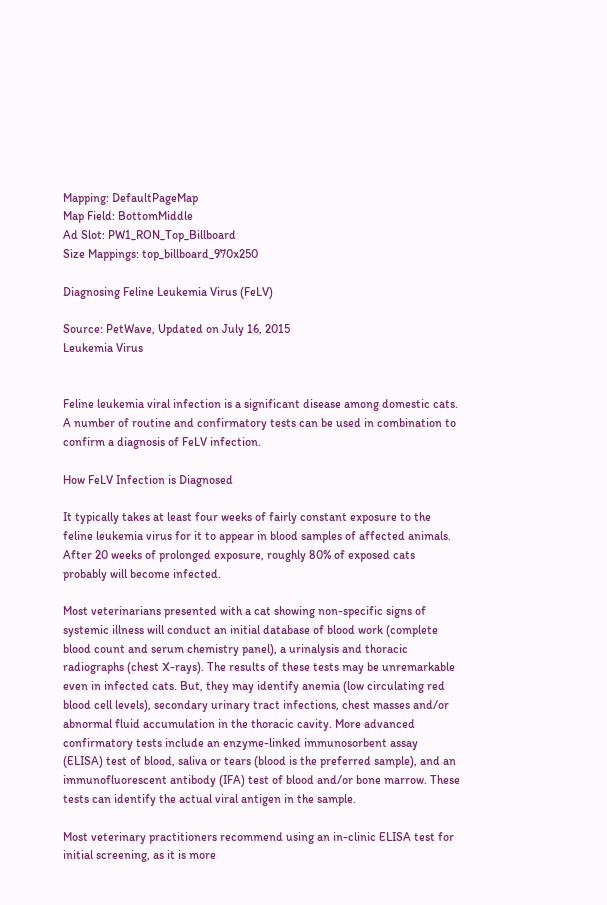Mapping: DefaultPageMap
Map Field: BottomMiddle
Ad Slot: PW1_RON_Top_Billboard
Size Mappings: top_billboard_970x250

Diagnosing Feline Leukemia Virus (FeLV)

Source: PetWave, Updated on July 16, 2015
Leukemia Virus


Feline leukemia viral infection is a significant disease among domestic cats. A number of routine and confirmatory tests can be used in combination to confirm a diagnosis of FeLV infection.

How FeLV Infection is Diagnosed

It typically takes at least four weeks of fairly constant exposure to the feline leukemia virus for it to appear in blood samples of affected animals. After 20 weeks of prolonged exposure, roughly 80% of exposed cats probably will become infected.

Most veterinarians presented with a cat showing non-specific signs of systemic illness will conduct an initial database of blood work (complete blood count and serum chemistry panel), a urinalysis and thoracic radiographs (chest X-rays). The results of these tests may be unremarkable even in infected cats. But, they may identify anemia (low circulating red blood cell levels), secondary urinary tract infections, chest masses and/or abnormal fluid accumulation in the thoracic cavity. More advanced confirmatory tests include an enzyme-linked immunosorbent assay (ELISA) test of blood, saliva or tears (blood is the preferred sample), and an immunofluorescent antibody (IFA) test of blood and/or bone marrow. These tests can identify the actual viral antigen in the sample.

Most veterinary practitioners recommend using an in-clinic ELISA test for initial screening, as it is more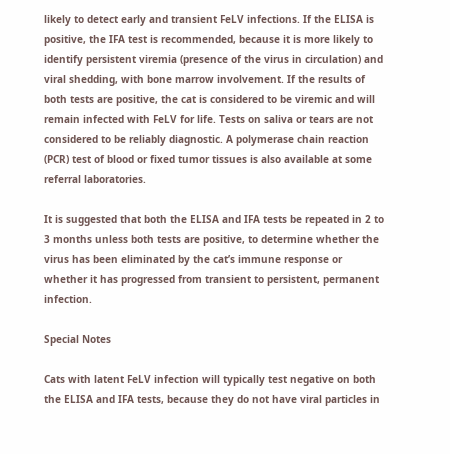likely to detect early and transient FeLV infections. If the ELISA is positive, the IFA test is recommended, because it is more likely to identify persistent viremia (presence of the virus in circulation) and viral shedding, with bone marrow involvement. If the results of both tests are positive, the cat is considered to be viremic and will remain infected with FeLV for life. Tests on saliva or tears are not considered to be reliably diagnostic. A polymerase chain reaction (PCR) test of blood or fixed tumor tissues is also available at some referral laboratories.

It is suggested that both the ELISA and IFA tests be repeated in 2 to 3 months unless both tests are positive, to determine whether the virus has been eliminated by the cat’s immune response or whether it has progressed from transient to persistent, permanent infection.

Special Notes

Cats with latent FeLV infection will typically test negative on both the ELISA and IFA tests, because they do not have viral particles in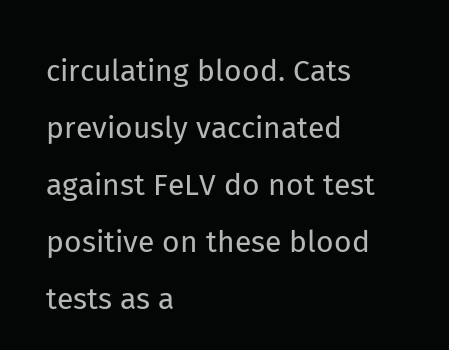circulating blood. Cats previously vaccinated against FeLV do not test positive on these blood tests as a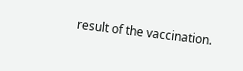result of the vaccination.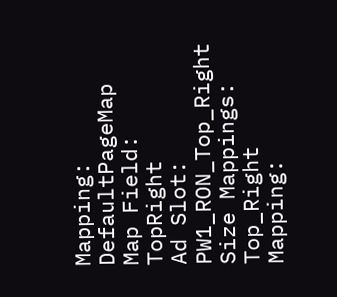Mapping: DefaultPageMap
Map Field: TopRight
Ad Slot: PW1_RON_Top_Right
Size Mappings: Top_Right
Mapping: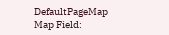DefaultPageMap
Map Field: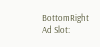BottomRight
Ad Slot: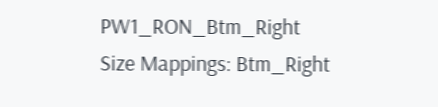PW1_RON_Btm_Right
Size Mappings: Btm_Right